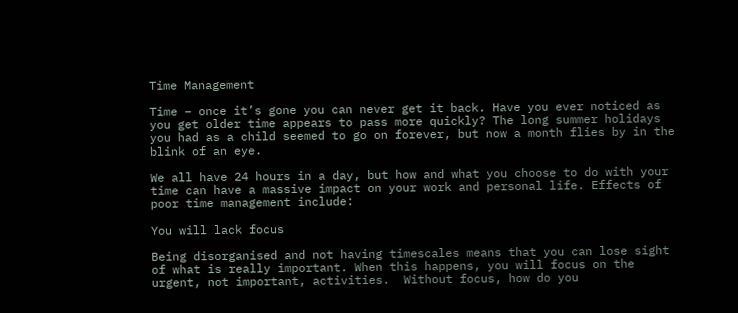Time Management

Time – once it’s gone you can never get it back. Have you ever noticed as you get older time appears to pass more quickly? The long summer holidays you had as a child seemed to go on forever, but now a month flies by in the blink of an eye.

We all have 24 hours in a day, but how and what you choose to do with your time can have a massive impact on your work and personal life. Effects of poor time management include:

You will lack focus

Being disorganised and not having timescales means that you can lose sight of what is really important. When this happens, you will focus on the urgent, not important, activities.  Without focus, how do you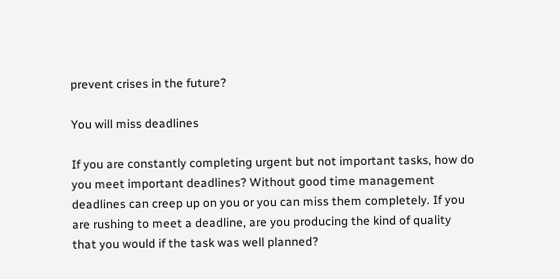prevent crises in the future?

You will miss deadlines

If you are constantly completing urgent but not important tasks, how do you meet important deadlines? Without good time management deadlines can creep up on you or you can miss them completely. If you are rushing to meet a deadline, are you producing the kind of quality that you would if the task was well planned?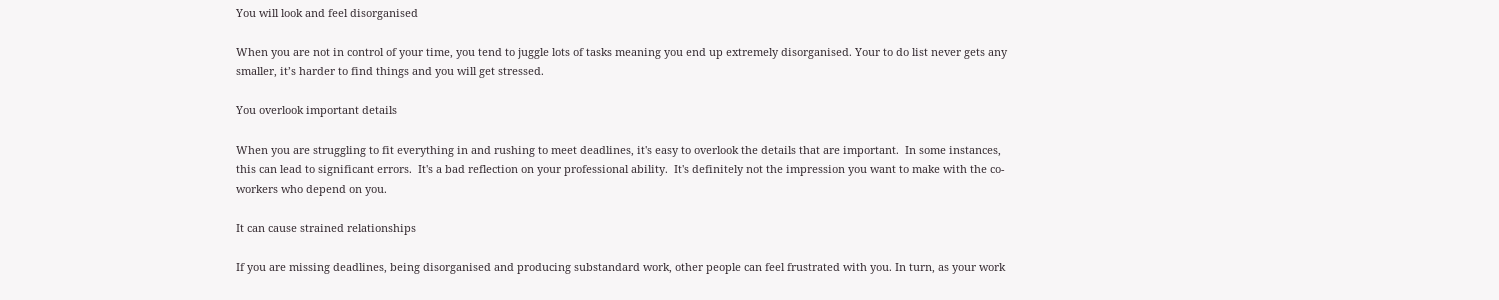You will look and feel disorganised

When you are not in control of your time, you tend to juggle lots of tasks meaning you end up extremely disorganised. Your to do list never gets any smaller, it’s harder to find things and you will get stressed.

You overlook important details

When you are struggling to fit everything in and rushing to meet deadlines, it's easy to overlook the details that are important.  In some instances, this can lead to significant errors.  It's a bad reflection on your professional ability.  It's definitely not the impression you want to make with the co-workers who depend on you.

It can cause strained relationships

If you are missing deadlines, being disorganised and producing substandard work, other people can feel frustrated with you. In turn, as your work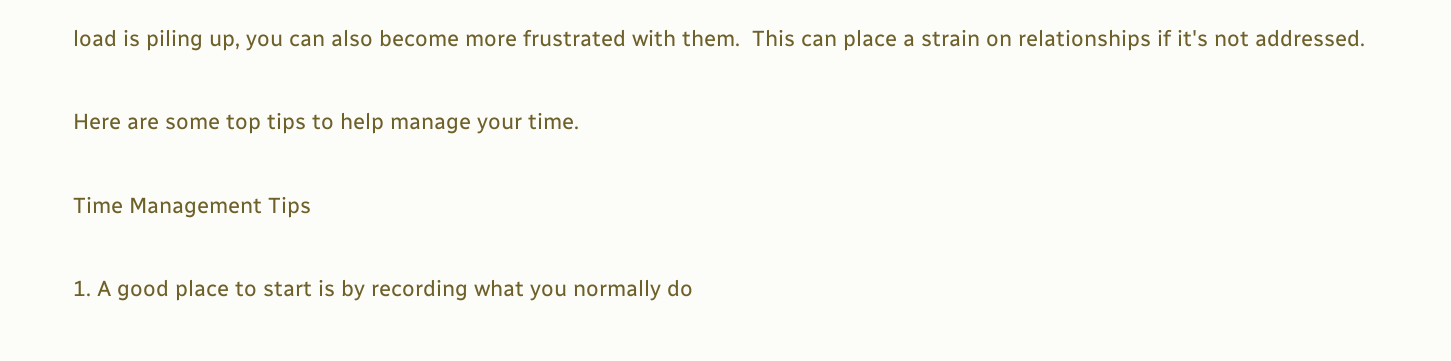load is piling up, you can also become more frustrated with them.  This can place a strain on relationships if it's not addressed.

Here are some top tips to help manage your time.

Time Management Tips

1. A good place to start is by recording what you normally do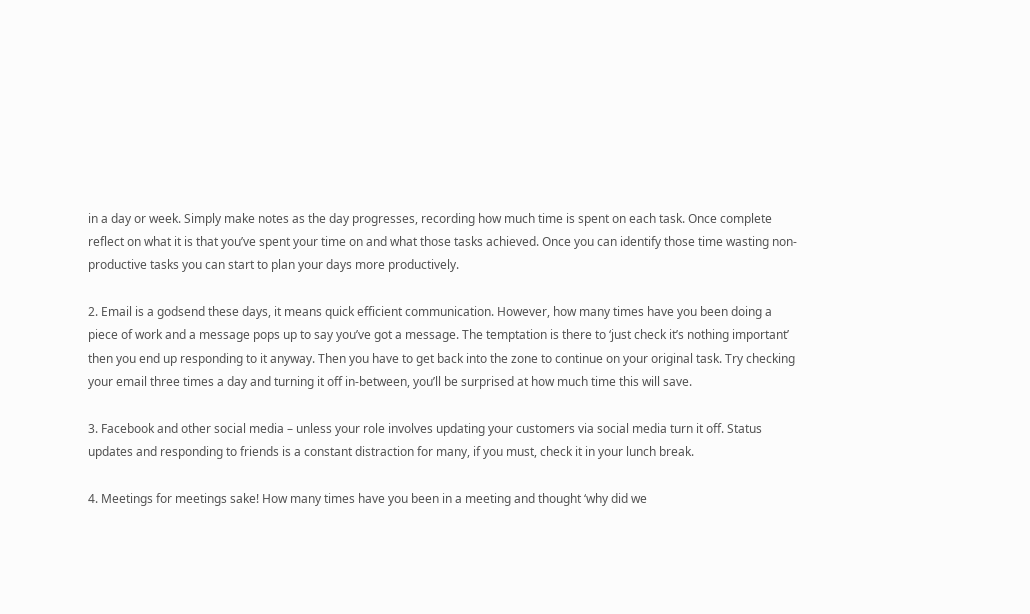in a day or week. Simply make notes as the day progresses, recording how much time is spent on each task. Once complete reflect on what it is that you’ve spent your time on and what those tasks achieved. Once you can identify those time wasting non-productive tasks you can start to plan your days more productively.

2. Email is a godsend these days, it means quick efficient communication. However, how many times have you been doing a piece of work and a message pops up to say you’ve got a message. The temptation is there to ‘just check it’s nothing important’ then you end up responding to it anyway. Then you have to get back into the zone to continue on your original task. Try checking your email three times a day and turning it off in-between, you’ll be surprised at how much time this will save.

3. Facebook and other social media – unless your role involves updating your customers via social media turn it off. Status updates and responding to friends is a constant distraction for many, if you must, check it in your lunch break.

4. Meetings for meetings sake! How many times have you been in a meeting and thought ‘why did we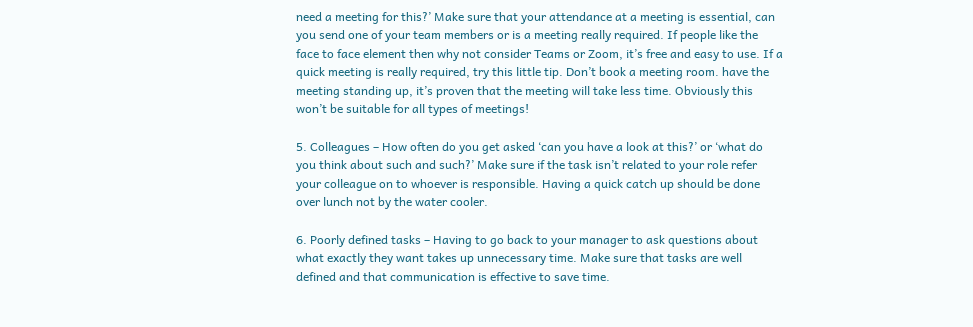need a meeting for this?’ Make sure that your attendance at a meeting is essential, can you send one of your team members or is a meeting really required. If people like the face to face element then why not consider Teams or Zoom, it’s free and easy to use. If a quick meeting is really required, try this little tip. Don’t book a meeting room. have the meeting standing up, it’s proven that the meeting will take less time. Obviously this won’t be suitable for all types of meetings!

5. Colleagues – How often do you get asked ‘can you have a look at this?’ or ‘what do you think about such and such?’ Make sure if the task isn’t related to your role refer your colleague on to whoever is responsible. Having a quick catch up should be done over lunch not by the water cooler.

6. Poorly defined tasks – Having to go back to your manager to ask questions about what exactly they want takes up unnecessary time. Make sure that tasks are well defined and that communication is effective to save time.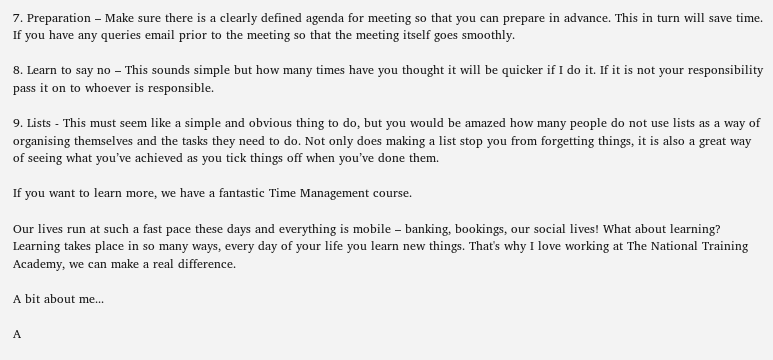7. Preparation – Make sure there is a clearly defined agenda for meeting so that you can prepare in advance. This in turn will save time. If you have any queries email prior to the meeting so that the meeting itself goes smoothly.

8. Learn to say no – This sounds simple but how many times have you thought it will be quicker if I do it. If it is not your responsibility pass it on to whoever is responsible.

9. Lists - This must seem like a simple and obvious thing to do, but you would be amazed how many people do not use lists as a way of organising themselves and the tasks they need to do. Not only does making a list stop you from forgetting things, it is also a great way of seeing what you’ve achieved as you tick things off when you’ve done them.

If you want to learn more, we have a fantastic Time Management course.

Our lives run at such a fast pace these days and everything is mobile – banking, bookings, our social lives! What about learning? Learning takes place in so many ways, every day of your life you learn new things. That's why I love working at The National Training Academy, we can make a real difference.

A bit about me...

A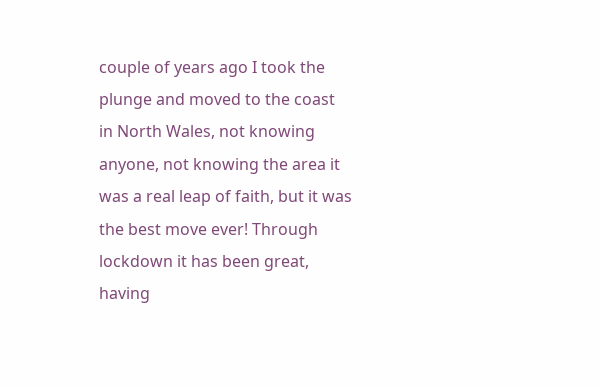couple of years ago I took the plunge and moved to the coast in North Wales, not knowing anyone, not knowing the area it was a real leap of faith, but it was the best move ever! Through lockdown it has been great, having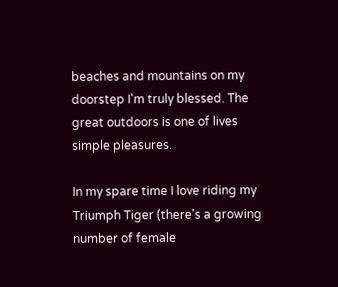beaches and mountains on my doorstep I'm truly blessed. The great outdoors is one of lives simple pleasures.

In my spare time I love riding my Triumph Tiger (there's a growing number of female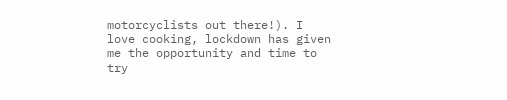motorcyclists out there!). I love cooking, lockdown has given me the opportunity and time to try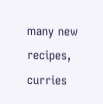many new recipes, curries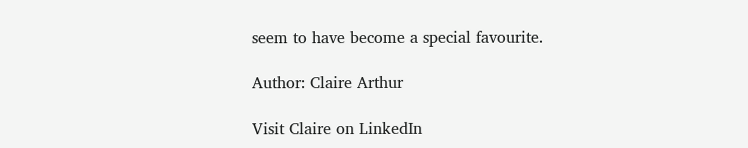seem to have become a special favourite.

Author: Claire Arthur

Visit Claire on LinkedIn